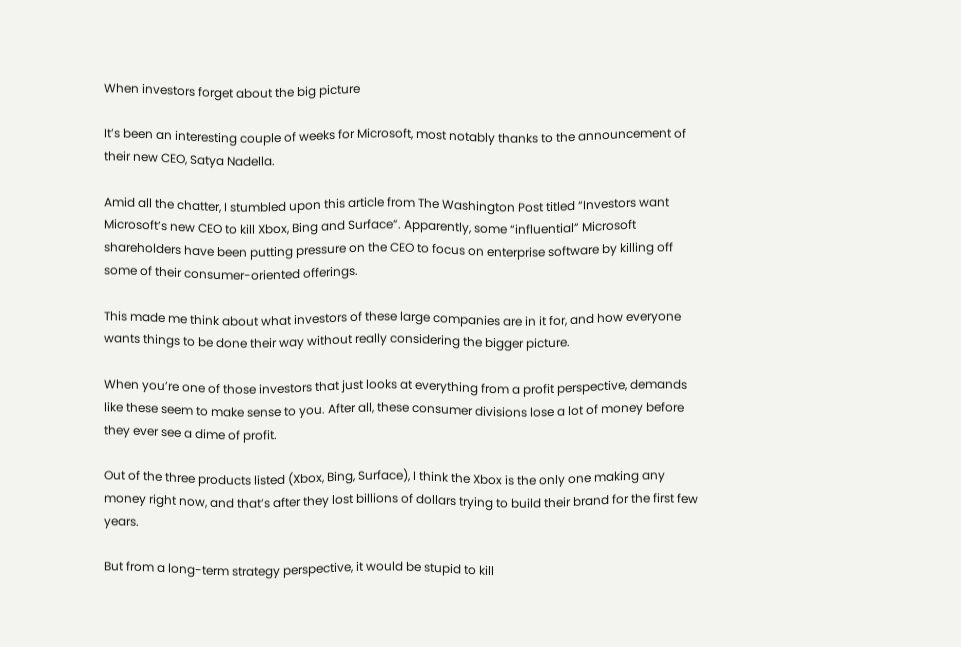When investors forget about the big picture

It’s been an interesting couple of weeks for Microsoft, most notably thanks to the announcement of their new CEO, Satya Nadella.

Amid all the chatter, I stumbled upon this article from The Washington Post titled “Investors want Microsoft’s new CEO to kill Xbox, Bing and Surface”. Apparently, some “influential” Microsoft shareholders have been putting pressure on the CEO to focus on enterprise software by killing off some of their consumer-oriented offerings.

This made me think about what investors of these large companies are in it for, and how everyone wants things to be done their way without really considering the bigger picture.

When you’re one of those investors that just looks at everything from a profit perspective, demands like these seem to make sense to you. After all, these consumer divisions lose a lot of money before they ever see a dime of profit.

Out of the three products listed (Xbox, Bing, Surface), I think the Xbox is the only one making any money right now, and that’s after they lost billions of dollars trying to build their brand for the first few years.

But from a long-term strategy perspective, it would be stupid to kill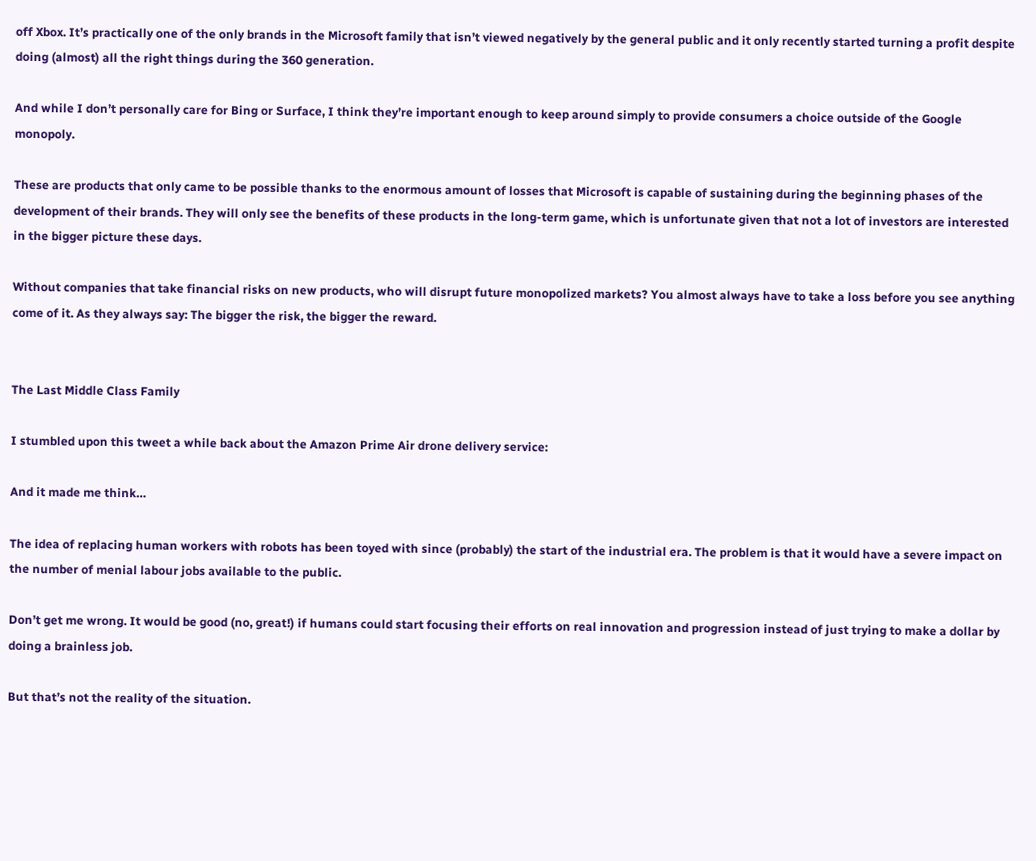off Xbox. It’s practically one of the only brands in the Microsoft family that isn’t viewed negatively by the general public and it only recently started turning a profit despite doing (almost) all the right things during the 360 generation.

And while I don’t personally care for Bing or Surface, I think they’re important enough to keep around simply to provide consumers a choice outside of the Google monopoly.

These are products that only came to be possible thanks to the enormous amount of losses that Microsoft is capable of sustaining during the beginning phases of the development of their brands. They will only see the benefits of these products in the long-term game, which is unfortunate given that not a lot of investors are interested in the bigger picture these days.

Without companies that take financial risks on new products, who will disrupt future monopolized markets? You almost always have to take a loss before you see anything come of it. As they always say: The bigger the risk, the bigger the reward.


The Last Middle Class Family

I stumbled upon this tweet a while back about the Amazon Prime Air drone delivery service:

And it made me think…

The idea of replacing human workers with robots has been toyed with since (probably) the start of the industrial era. The problem is that it would have a severe impact on the number of menial labour jobs available to the public.

Don’t get me wrong. It would be good (no, great!) if humans could start focusing their efforts on real innovation and progression instead of just trying to make a dollar by doing a brainless job.

But that’s not the reality of the situation.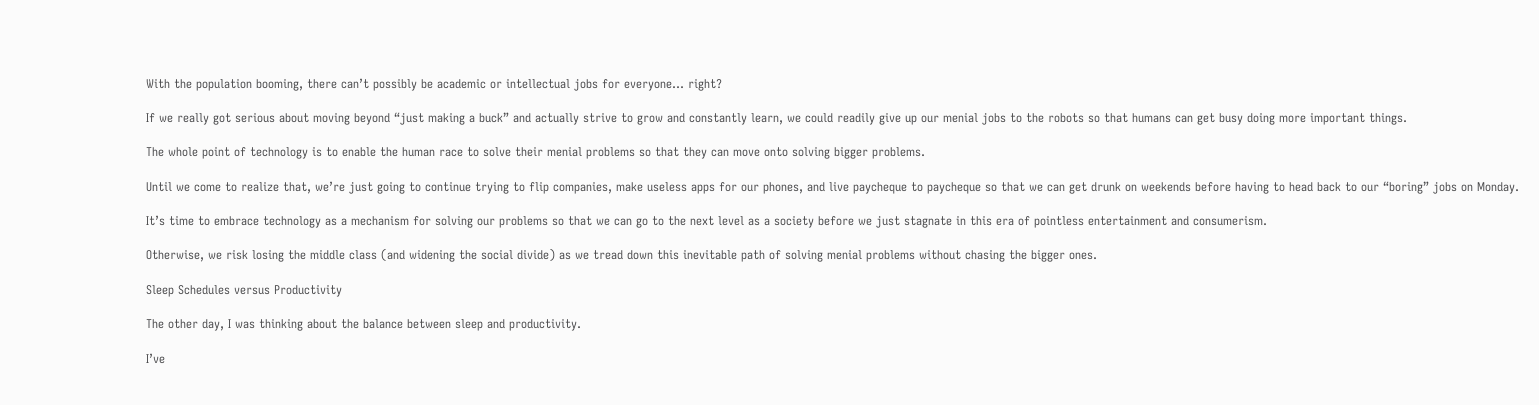With the population booming, there can’t possibly be academic or intellectual jobs for everyone… right?

If we really got serious about moving beyond “just making a buck” and actually strive to grow and constantly learn, we could readily give up our menial jobs to the robots so that humans can get busy doing more important things.

The whole point of technology is to enable the human race to solve their menial problems so that they can move onto solving bigger problems.

Until we come to realize that, we’re just going to continue trying to flip companies, make useless apps for our phones, and live paycheque to paycheque so that we can get drunk on weekends before having to head back to our “boring” jobs on Monday.

It’s time to embrace technology as a mechanism for solving our problems so that we can go to the next level as a society before we just stagnate in this era of pointless entertainment and consumerism.

Otherwise, we risk losing the middle class (and widening the social divide) as we tread down this inevitable path of solving menial problems without chasing the bigger ones.

Sleep Schedules versus Productivity

The other day, I was thinking about the balance between sleep and productivity.

I’ve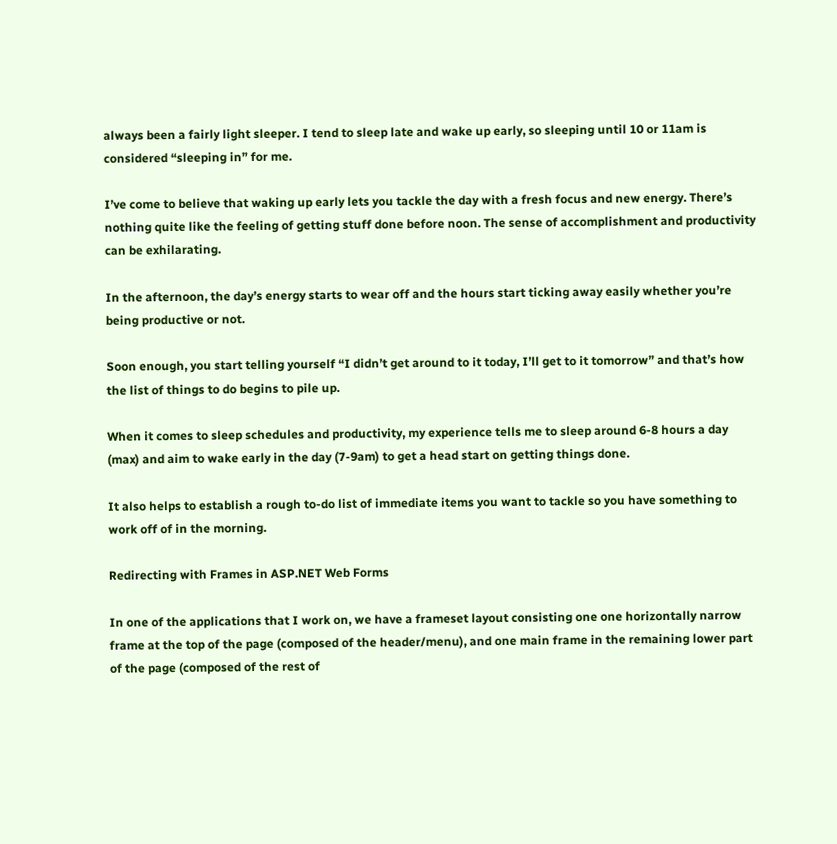always been a fairly light sleeper. I tend to sleep late and wake up early, so sleeping until 10 or 11am is considered “sleeping in” for me.

I’ve come to believe that waking up early lets you tackle the day with a fresh focus and new energy. There’s nothing quite like the feeling of getting stuff done before noon. The sense of accomplishment and productivity can be exhilarating.

In the afternoon, the day’s energy starts to wear off and the hours start ticking away easily whether you’re being productive or not.

Soon enough, you start telling yourself “I didn’t get around to it today, I’ll get to it tomorrow” and that’s how the list of things to do begins to pile up.

When it comes to sleep schedules and productivity, my experience tells me to sleep around 6-8 hours a day (max) and aim to wake early in the day (7-9am) to get a head start on getting things done.

It also helps to establish a rough to-do list of immediate items you want to tackle so you have something to work off of in the morning.

Redirecting with Frames in ASP.NET Web Forms

In one of the applications that I work on, we have a frameset layout consisting one one horizontally narrow frame at the top of the page (composed of the header/menu), and one main frame in the remaining lower part of the page (composed of the rest of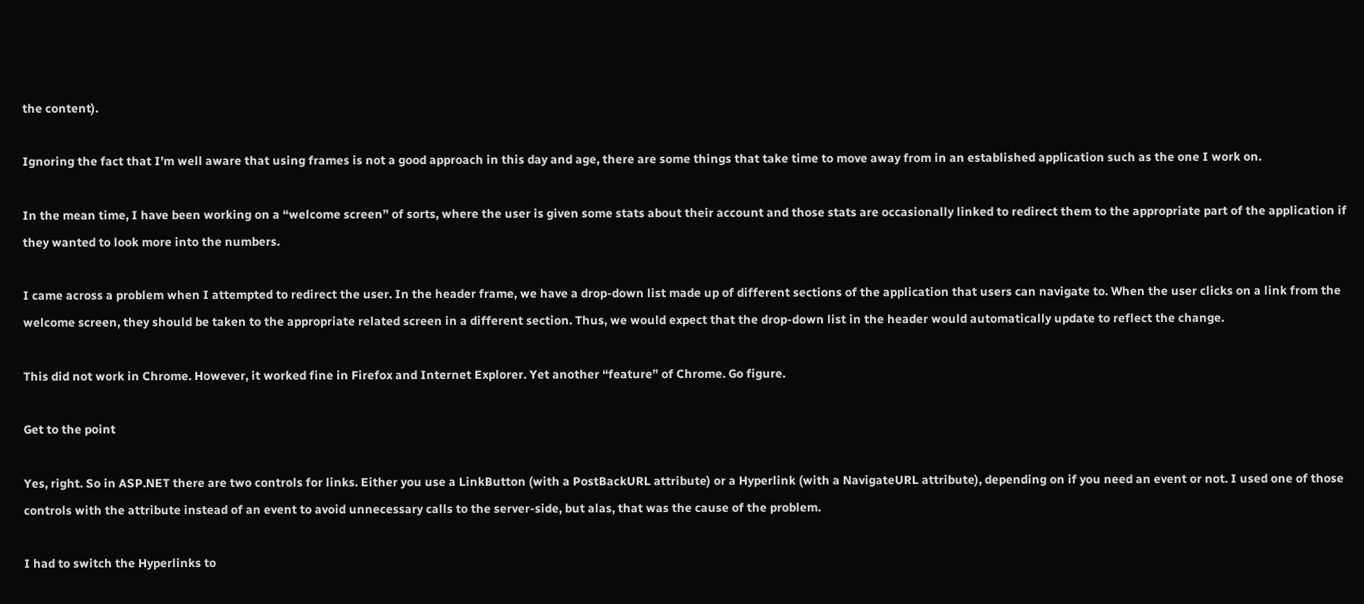the content).

Ignoring the fact that I’m well aware that using frames is not a good approach in this day and age, there are some things that take time to move away from in an established application such as the one I work on.

In the mean time, I have been working on a “welcome screen” of sorts, where the user is given some stats about their account and those stats are occasionally linked to redirect them to the appropriate part of the application if they wanted to look more into the numbers.

I came across a problem when I attempted to redirect the user. In the header frame, we have a drop-down list made up of different sections of the application that users can navigate to. When the user clicks on a link from the welcome screen, they should be taken to the appropriate related screen in a different section. Thus, we would expect that the drop-down list in the header would automatically update to reflect the change.

This did not work in Chrome. However, it worked fine in Firefox and Internet Explorer. Yet another “feature” of Chrome. Go figure.

Get to the point

Yes, right. So in ASP.NET there are two controls for links. Either you use a LinkButton (with a PostBackURL attribute) or a Hyperlink (with a NavigateURL attribute), depending on if you need an event or not. I used one of those controls with the attribute instead of an event to avoid unnecessary calls to the server-side, but alas, that was the cause of the problem.

I had to switch the Hyperlinks to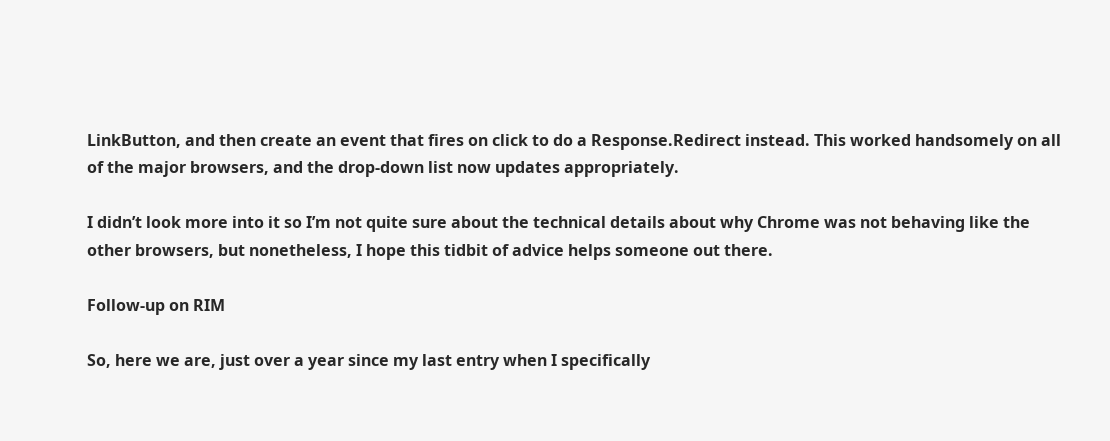LinkButton, and then create an event that fires on click to do a Response.Redirect instead. This worked handsomely on all of the major browsers, and the drop-down list now updates appropriately.

I didn’t look more into it so I’m not quite sure about the technical details about why Chrome was not behaving like the other browsers, but nonetheless, I hope this tidbit of advice helps someone out there.

Follow-up on RIM

So, here we are, just over a year since my last entry when I specifically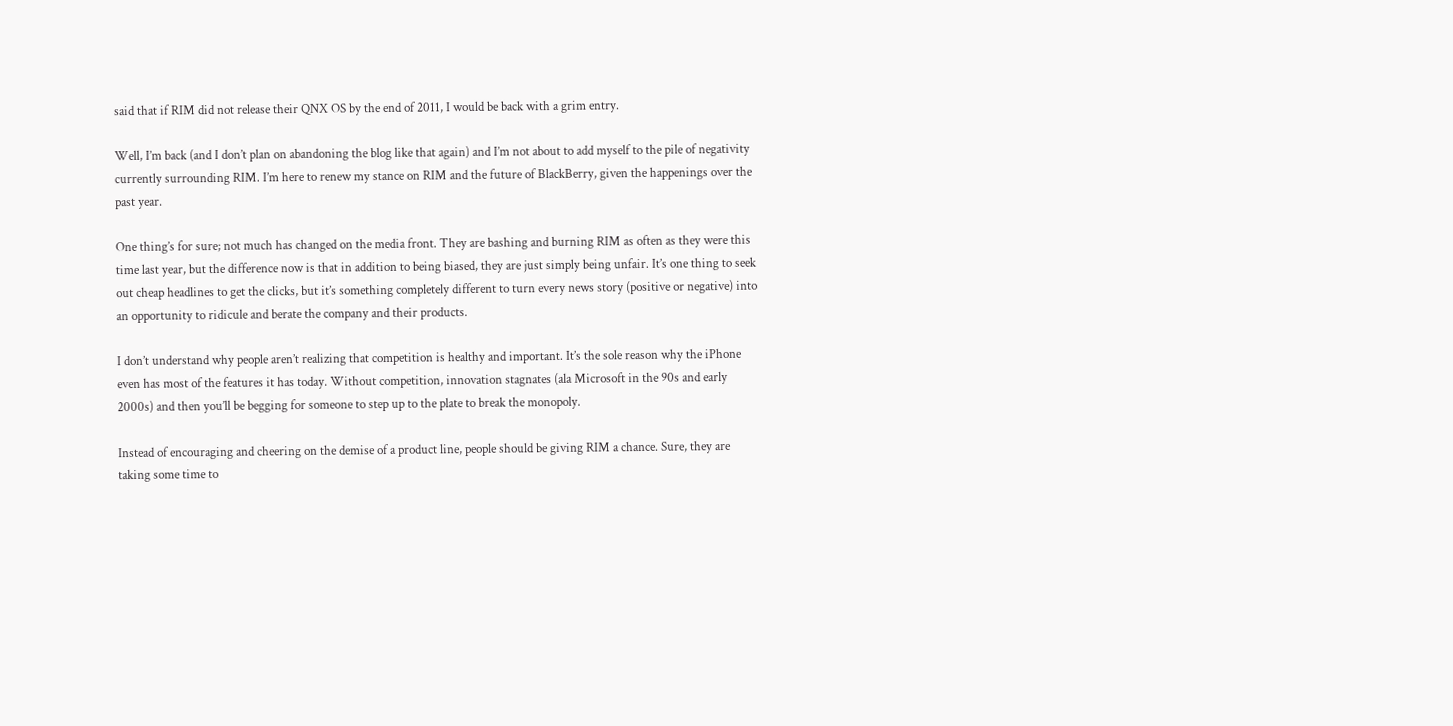said that if RIM did not release their QNX OS by the end of 2011, I would be back with a grim entry.

Well, I’m back (and I don’t plan on abandoning the blog like that again) and I’m not about to add myself to the pile of negativity currently surrounding RIM. I’m here to renew my stance on RIM and the future of BlackBerry, given the happenings over the past year.

One thing’s for sure; not much has changed on the media front. They are bashing and burning RIM as often as they were this time last year, but the difference now is that in addition to being biased, they are just simply being unfair. It’s one thing to seek out cheap headlines to get the clicks, but it’s something completely different to turn every news story (positive or negative) into an opportunity to ridicule and berate the company and their products.

I don’t understand why people aren’t realizing that competition is healthy and important. It’s the sole reason why the iPhone even has most of the features it has today. Without competition, innovation stagnates (ala Microsoft in the 90s and early 2000s) and then you’ll be begging for someone to step up to the plate to break the monopoly.

Instead of encouraging and cheering on the demise of a product line, people should be giving RIM a chance. Sure, they are taking some time to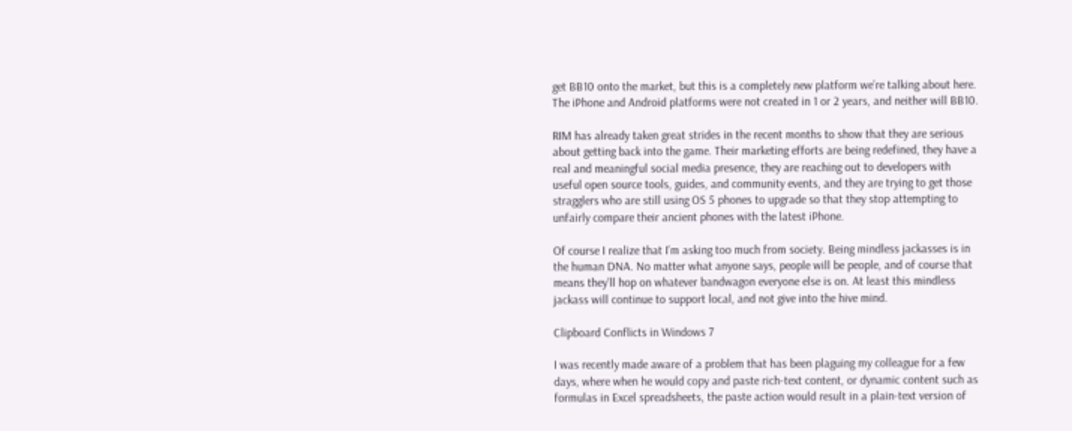get BB10 onto the market, but this is a completely new platform we’re talking about here. The iPhone and Android platforms were not created in 1 or 2 years, and neither will BB10.

RIM has already taken great strides in the recent months to show that they are serious about getting back into the game. Their marketing efforts are being redefined, they have a real and meaningful social media presence, they are reaching out to developers with useful open source tools, guides, and community events, and they are trying to get those stragglers who are still using OS 5 phones to upgrade so that they stop attempting to unfairly compare their ancient phones with the latest iPhone.

Of course I realize that I’m asking too much from society. Being mindless jackasses is in the human DNA. No matter what anyone says, people will be people, and of course that means they’ll hop on whatever bandwagon everyone else is on. At least this mindless jackass will continue to support local, and not give into the hive mind.

Clipboard Conflicts in Windows 7

I was recently made aware of a problem that has been plaguing my colleague for a few days, where when he would copy and paste rich-text content, or dynamic content such as formulas in Excel spreadsheets, the paste action would result in a plain-text version of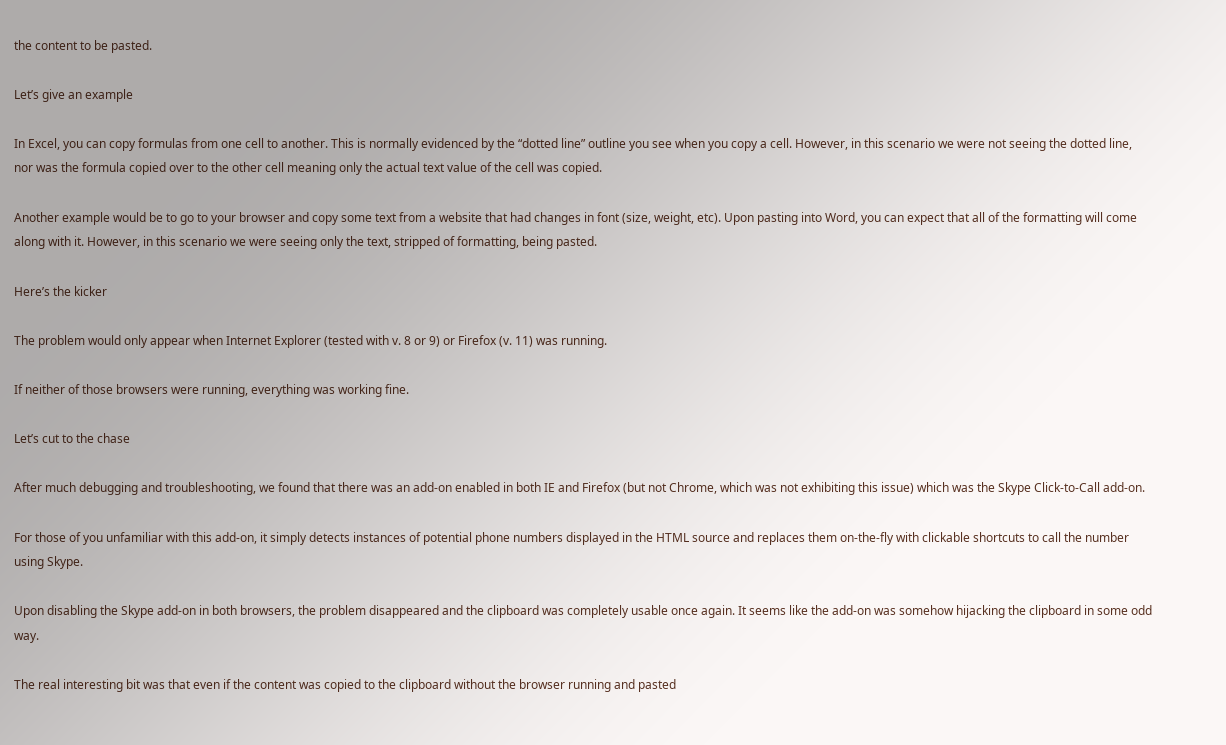the content to be pasted.

Let’s give an example

In Excel, you can copy formulas from one cell to another. This is normally evidenced by the “dotted line” outline you see when you copy a cell. However, in this scenario we were not seeing the dotted line, nor was the formula copied over to the other cell meaning only the actual text value of the cell was copied.

Another example would be to go to your browser and copy some text from a website that had changes in font (size, weight, etc). Upon pasting into Word, you can expect that all of the formatting will come along with it. However, in this scenario we were seeing only the text, stripped of formatting, being pasted.

Here’s the kicker

The problem would only appear when Internet Explorer (tested with v. 8 or 9) or Firefox (v. 11) was running.

If neither of those browsers were running, everything was working fine.

Let’s cut to the chase

After much debugging and troubleshooting, we found that there was an add-on enabled in both IE and Firefox (but not Chrome, which was not exhibiting this issue) which was the Skype Click-to-Call add-on.

For those of you unfamiliar with this add-on, it simply detects instances of potential phone numbers displayed in the HTML source and replaces them on-the-fly with clickable shortcuts to call the number using Skype.

Upon disabling the Skype add-on in both browsers, the problem disappeared and the clipboard was completely usable once again. It seems like the add-on was somehow hijacking the clipboard in some odd way.

The real interesting bit was that even if the content was copied to the clipboard without the browser running and pasted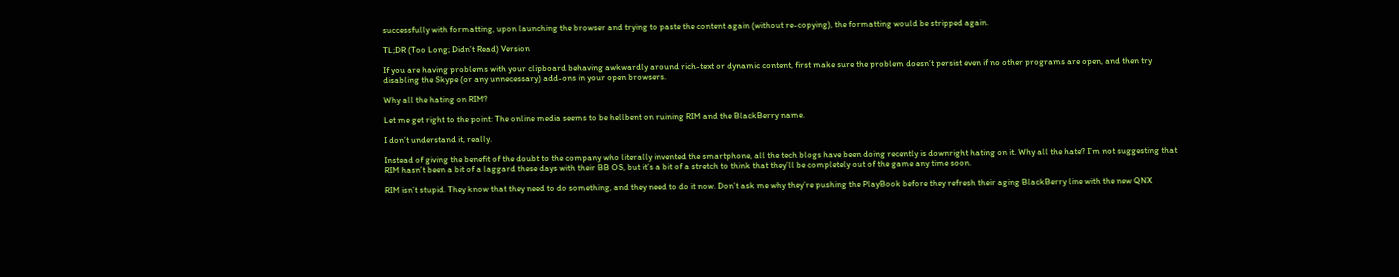successfully with formatting, upon launching the browser and trying to paste the content again (without re-copying), the formatting would be stripped again.

TL;DR (Too Long; Didn’t Read) Version

If you are having problems with your clipboard behaving awkwardly around rich-text or dynamic content, first make sure the problem doesn’t persist even if no other programs are open, and then try disabling the Skype (or any unnecessary) add-ons in your open browsers.

Why all the hating on RIM?

Let me get right to the point: The online media seems to be hellbent on ruining RIM and the BlackBerry name.

I don’t understand it, really.

Instead of giving the benefit of the doubt to the company who literally invented the smartphone, all the tech blogs have been doing recently is downright hating on it. Why all the hate? I’m not suggesting that RIM hasn’t been a bit of a laggard these days with their BB OS, but it’s a bit of a stretch to think that they’ll be completely out of the game any time soon.

RIM isn’t stupid. They know that they need to do something, and they need to do it now. Don’t ask me why they’re pushing the PlayBook before they refresh their aging BlackBerry line with the new QNX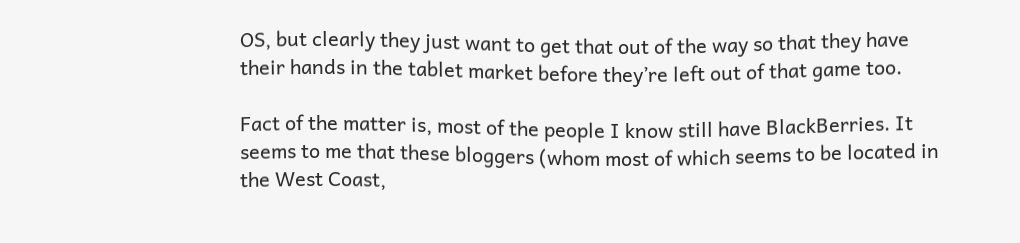OS, but clearly they just want to get that out of the way so that they have their hands in the tablet market before they’re left out of that game too.

Fact of the matter is, most of the people I know still have BlackBerries. It seems to me that these bloggers (whom most of which seems to be located in the West Coast,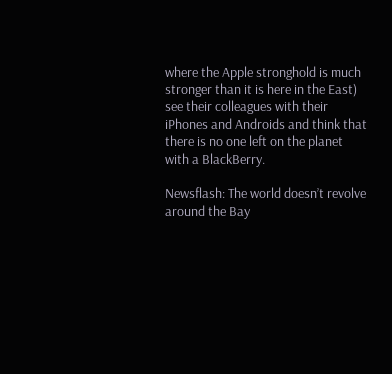where the Apple stronghold is much stronger than it is here in the East) see their colleagues with their iPhones and Androids and think that there is no one left on the planet with a BlackBerry.

Newsflash: The world doesn’t revolve around the Bay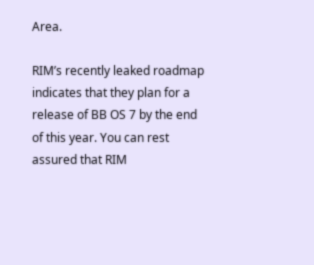Area.

RIM’s recently leaked roadmap indicates that they plan for a release of BB OS 7 by the end of this year. You can rest assured that RIM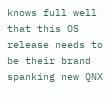knows full well that this OS release needs to be their brand spanking new QNX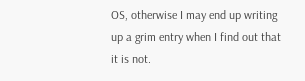OS, otherwise I may end up writing up a grim entry when I find out that it is not.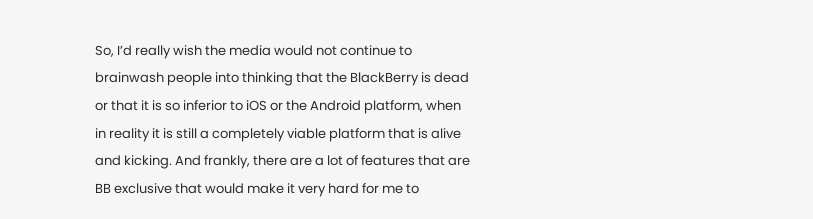So, I’d really wish the media would not continue to brainwash people into thinking that the BlackBerry is dead or that it is so inferior to iOS or the Android platform, when in reality it is still a completely viable platform that is alive and kicking. And frankly, there are a lot of features that are BB exclusive that would make it very hard for me to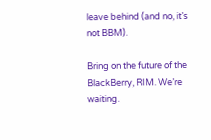leave behind (and no, it’s not BBM).

Bring on the future of the BlackBerry, RIM. We’re waiting.